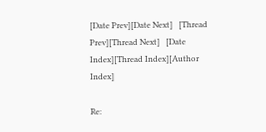[Date Prev][Date Next]   [Thread Prev][Thread Next]   [Date Index][Thread Index][Author Index]

Re: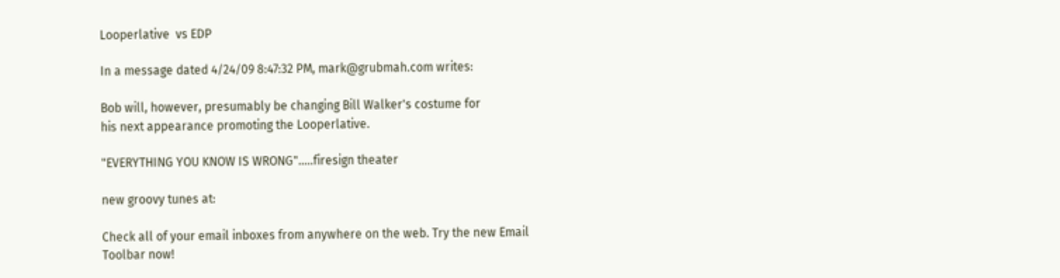Looperlative  vs EDP

In a message dated 4/24/09 8:47:32 PM, mark@grubmah.com writes:

Bob will, however, presumably be changing Bill Walker's costume for
his next appearance promoting the Looperlative.

"EVERYTHING YOU KNOW IS WRONG".....firesign theater

new groovy tunes at:

Check all of your email inboxes from anywhere on the web. Try the new Email Toolbar now!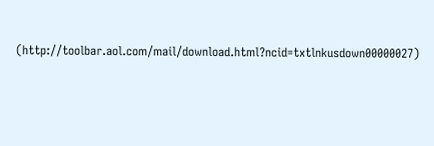(http://toolbar.aol.com/mail/download.html?ncid=txtlnkusdown00000027)